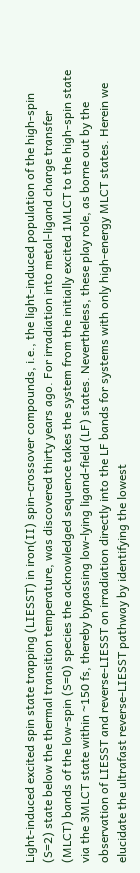Light-induced excited spin state trapping (LIESST) in iron(II) spin-crossover compounds, i.e., the light-induced population of the high-spin (S=2) state below the thermal transition temperature, was discovered thirty years ago. For irradiation into metal-ligand charge transfer (MLCT) bands of the low-spin (S=0) species the acknowledged sequence takes the system from the initially excited 1MLCT to the high-spin state via the 3MLCT state within ~150 fs, thereby bypassing low-lying ligand-field (LF) states. Nevertheless, these play role, as borne out by the observation of LIESST and reverse-LIESST on irradiation directly into the LF bands for systems with only high-energy MLCT states. Herein we elucidate the ultrafast reverse-LIESST pathway by identifying the lowest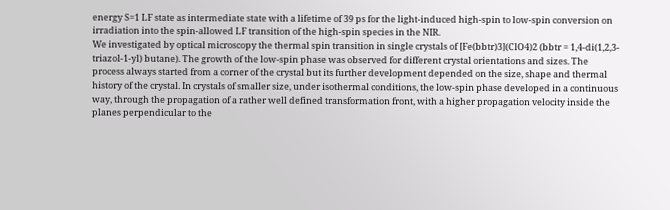energy S=1 LF state as intermediate state with a lifetime of 39 ps for the light-induced high-spin to low-spin conversion on irradiation into the spin-allowed LF transition of the high-spin species in the NIR.
We investigated by optical microscopy the thermal spin transition in single crystals of [Fe(bbtr)3](ClO4)2 (bbtr = 1,4-di(1,2,3-triazol-1-yl) butane). The growth of the low-spin phase was observed for different crystal orientations and sizes. The process always started from a corner of the crystal but its further development depended on the size, shape and thermal history of the crystal. In crystals of smaller size, under isothermal conditions, the low-spin phase developed in a continuous way, through the propagation of a rather well defined transformation front, with a higher propagation velocity inside the planes perpendicular to the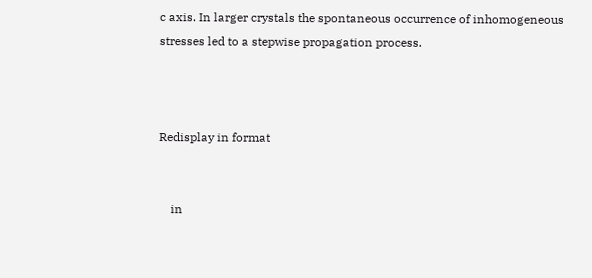c axis. In larger crystals the spontaneous occurrence of inhomogeneous stresses led to a stepwise propagation process.



Redisplay in format


    in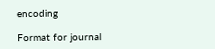encoding

Format for journal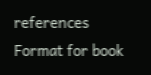references
Format for book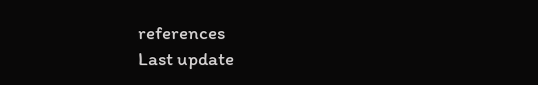references
Last update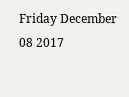Friday December 08 2017